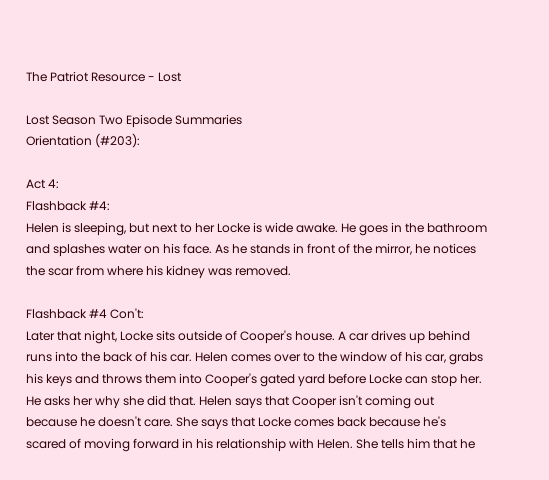The Patriot Resource - Lost

Lost Season Two Episode Summaries
Orientation (#203):

Act 4:
Flashback #4:
Helen is sleeping, but next to her Locke is wide awake. He goes in the bathroom and splashes water on his face. As he stands in front of the mirror, he notices the scar from where his kidney was removed.

Flashback #4 Con't:
Later that night, Locke sits outside of Cooper's house. A car drives up behind runs into the back of his car. Helen comes over to the window of his car, grabs his keys and throws them into Cooper's gated yard before Locke can stop her. He asks her why she did that. Helen says that Cooper isn't coming out because he doesn't care. She says that Locke comes back because he's scared of moving forward in his relationship with Helen. She tells him that he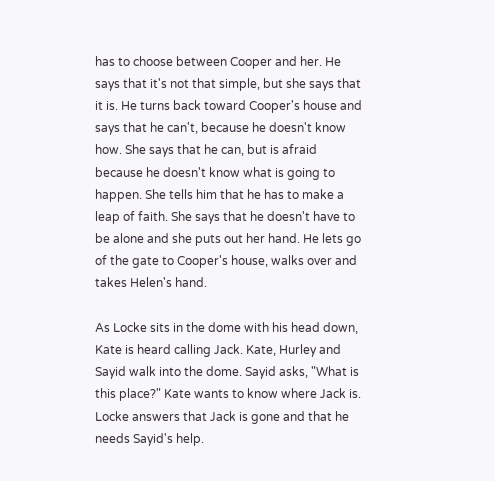has to choose between Cooper and her. He says that it's not that simple, but she says that it is. He turns back toward Cooper's house and says that he can't, because he doesn't know how. She says that he can, but is afraid because he doesn't know what is going to happen. She tells him that he has to make a leap of faith. She says that he doesn't have to be alone and she puts out her hand. He lets go of the gate to Cooper's house, walks over and takes Helen's hand.

As Locke sits in the dome with his head down, Kate is heard calling Jack. Kate, Hurley and Sayid walk into the dome. Sayid asks, "What is this place?" Kate wants to know where Jack is. Locke answers that Jack is gone and that he needs Sayid's help.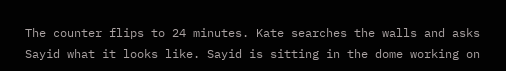The counter flips to 24 minutes. Kate searches the walls and asks Sayid what it looks like. Sayid is sitting in the dome working on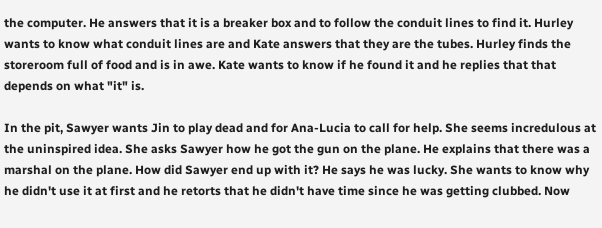the computer. He answers that it is a breaker box and to follow the conduit lines to find it. Hurley wants to know what conduit lines are and Kate answers that they are the tubes. Hurley finds the storeroom full of food and is in awe. Kate wants to know if he found it and he replies that that depends on what "it" is.

In the pit, Sawyer wants Jin to play dead and for Ana-Lucia to call for help. She seems incredulous at the uninspired idea. She asks Sawyer how he got the gun on the plane. He explains that there was a marshal on the plane. How did Sawyer end up with it? He says he was lucky. She wants to know why he didn't use it at first and he retorts that he didn't have time since he was getting clubbed. Now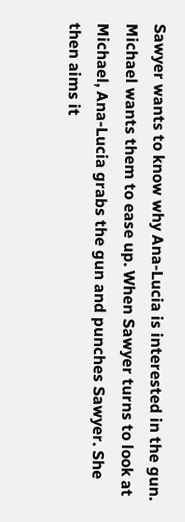Sawyer wants to know why Ana-Lucia is interested in the gun. Michael wants them to ease up. When Sawyer turns to look at Michael, Ana-Lucia grabs the gun and punches Sawyer. She then aims it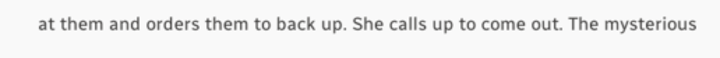at them and orders them to back up. She calls up to come out. The mysterious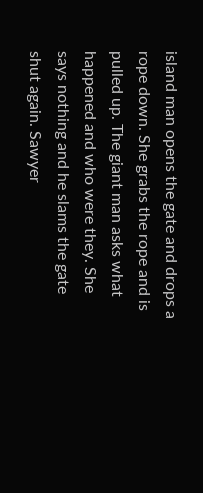island man opens the gate and drops a rope down. She grabs the rope and is pulled up. The giant man asks what happened and who were they. She says nothing and he slams the gate shut again. Sawyer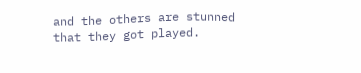and the others are stunned that they got played.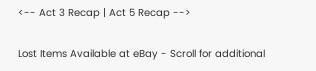<-- Act 3 Recap | Act 5 Recap -->

Lost Items Available at eBay - Scroll for additional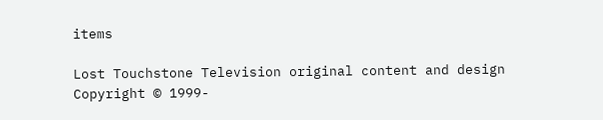items

Lost Touchstone Television original content and design Copyright © 1999-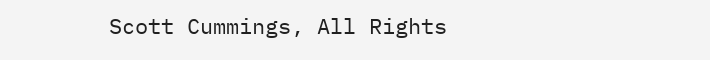Scott Cummings, All Rights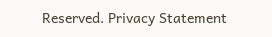Reserved. Privacy Statement